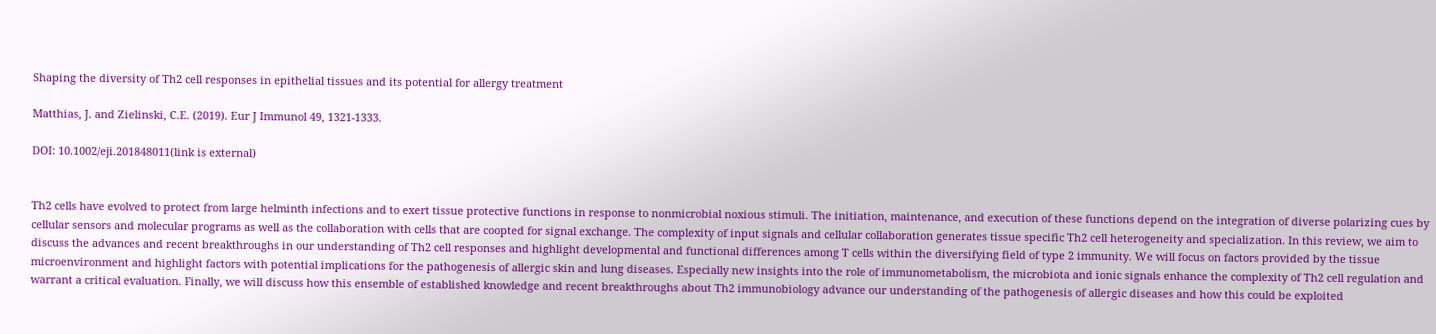Shaping the diversity of Th2 cell responses in epithelial tissues and its potential for allergy treatment

Matthias, J. and Zielinski, C.E. (2019). Eur J Immunol 49, 1321-1333.

DOI: 10.1002/eji.201848011(link is external)


Th2 cells have evolved to protect from large helminth infections and to exert tissue protective functions in response to nonmicrobial noxious stimuli. The initiation, maintenance, and execution of these functions depend on the integration of diverse polarizing cues by cellular sensors and molecular programs as well as the collaboration with cells that are coopted for signal exchange. The complexity of input signals and cellular collaboration generates tissue specific Th2 cell heterogeneity and specialization. In this review, we aim to discuss the advances and recent breakthroughs in our understanding of Th2 cell responses and highlight developmental and functional differences among T cells within the diversifying field of type 2 immunity. We will focus on factors provided by the tissue microenvironment and highlight factors with potential implications for the pathogenesis of allergic skin and lung diseases. Especially new insights into the role of immunometabolism, the microbiota and ionic signals enhance the complexity of Th2 cell regulation and warrant a critical evaluation. Finally, we will discuss how this ensemble of established knowledge and recent breakthroughs about Th2 immunobiology advance our understanding of the pathogenesis of allergic diseases and how this could be exploited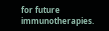for future immunotherapies.